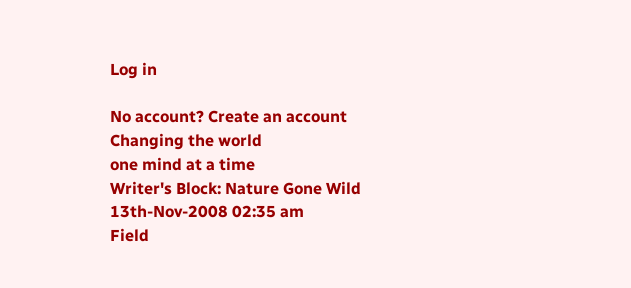Log in

No account? Create an account
Changing the world
one mind at a time
Writer's Block: Nature Gone Wild
13th-Nov-2008 02:35 am
Field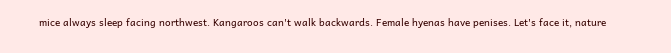mice always sleep facing northwest. Kangaroos can't walk backwards. Female hyenas have penises. Let's face it, nature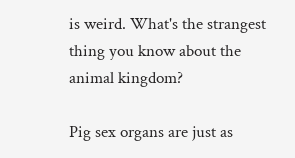is weird. What's the strangest thing you know about the animal kingdom?

Pig sex organs are just as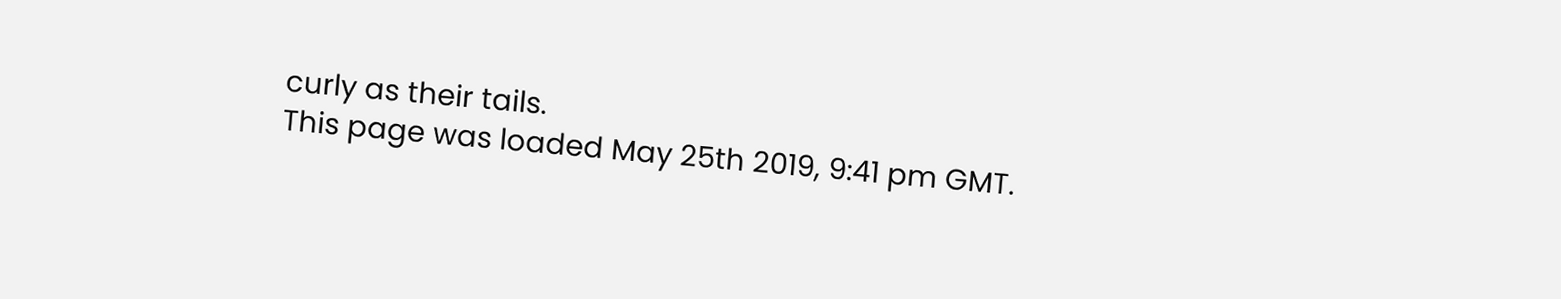curly as their tails.
This page was loaded May 25th 2019, 9:41 pm GMT.